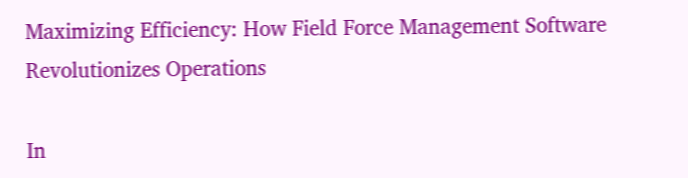Maximizing Efficiency: How Field Force Management Software Revolutionizes Operations

In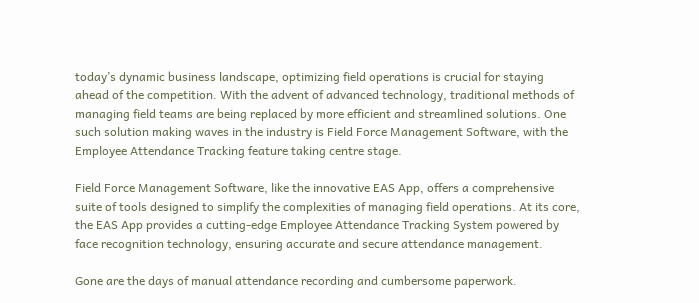today’s dynamic business landscape, optimizing field operations is crucial for staying
ahead of the competition. With the advent of advanced technology, traditional methods of
managing field teams are being replaced by more efficient and streamlined solutions. One
such solution making waves in the industry is Field Force Management Software, with the
Employee Attendance Tracking feature taking centre stage.

Field Force Management Software, like the innovative EAS App, offers a comprehensive
suite of tools designed to simplify the complexities of managing field operations. At its core,
the EAS App provides a cutting-edge Employee Attendance Tracking System powered by
face recognition technology, ensuring accurate and secure attendance management.

Gone are the days of manual attendance recording and cumbersome paperwork.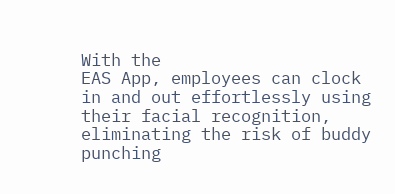With the
EAS App, employees can clock in and out effortlessly using their facial recognition,
eliminating the risk of buddy punching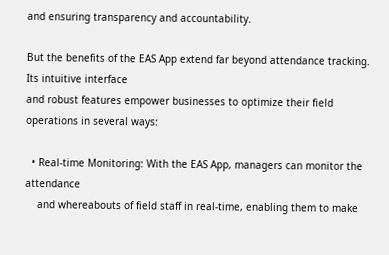and ensuring transparency and accountability.

But the benefits of the EAS App extend far beyond attendance tracking. Its intuitive interface
and robust features empower businesses to optimize their field operations in several ways:

  • Real-time Monitoring: With the EAS App, managers can monitor the attendance
    and whereabouts of field staff in real-time, enabling them to make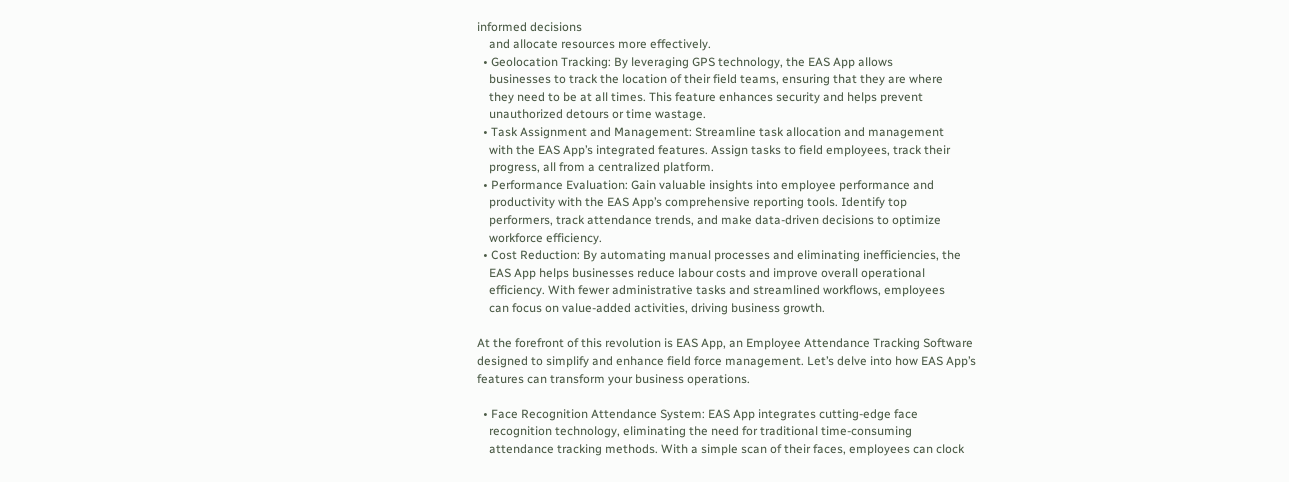informed decisions
    and allocate resources more effectively.
  • Geolocation Tracking: By leveraging GPS technology, the EAS App allows
    businesses to track the location of their field teams, ensuring that they are where
    they need to be at all times. This feature enhances security and helps prevent
    unauthorized detours or time wastage.
  • Task Assignment and Management: Streamline task allocation and management
    with the EAS App’s integrated features. Assign tasks to field employees, track their
    progress, all from a centralized platform.
  • Performance Evaluation: Gain valuable insights into employee performance and
    productivity with the EAS App’s comprehensive reporting tools. Identify top
    performers, track attendance trends, and make data-driven decisions to optimize
    workforce efficiency.
  • Cost Reduction: By automating manual processes and eliminating inefficiencies, the
    EAS App helps businesses reduce labour costs and improve overall operational
    efficiency. With fewer administrative tasks and streamlined workflows, employees
    can focus on value-added activities, driving business growth.

At the forefront of this revolution is EAS App, an Employee Attendance Tracking Software
designed to simplify and enhance field force management. Let’s delve into how EAS App’s
features can transform your business operations.

  • Face Recognition Attendance System: EAS App integrates cutting-edge face
    recognition technology, eliminating the need for traditional time-consuming
    attendance tracking methods. With a simple scan of their faces, employees can clock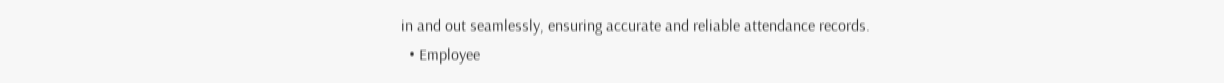in and out seamlessly, ensuring accurate and reliable attendance records.
  • Employee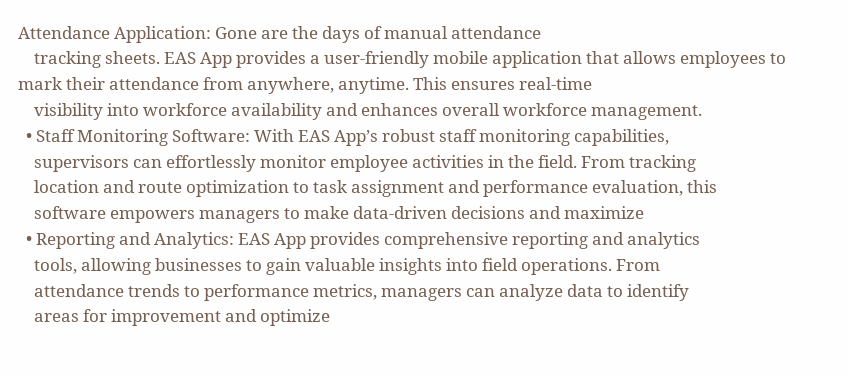Attendance Application: Gone are the days of manual attendance
    tracking sheets. EAS App provides a user-friendly mobile application that allows employees to mark their attendance from anywhere, anytime. This ensures real-time
    visibility into workforce availability and enhances overall workforce management.
  • Staff Monitoring Software: With EAS App’s robust staff monitoring capabilities,
    supervisors can effortlessly monitor employee activities in the field. From tracking
    location and route optimization to task assignment and performance evaluation, this
    software empowers managers to make data-driven decisions and maximize
  • Reporting and Analytics: EAS App provides comprehensive reporting and analytics
    tools, allowing businesses to gain valuable insights into field operations. From
    attendance trends to performance metrics, managers can analyze data to identify
    areas for improvement and optimize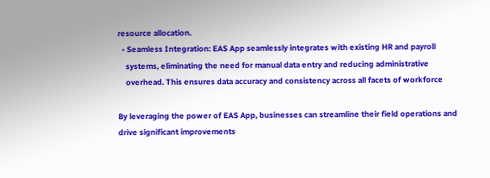resource allocation.
  • Seamless Integration: EAS App seamlessly integrates with existing HR and payroll
    systems, eliminating the need for manual data entry and reducing administrative
    overhead. This ensures data accuracy and consistency across all facets of workforce

By leveraging the power of EAS App, businesses can streamline their field operations and
drive significant improvements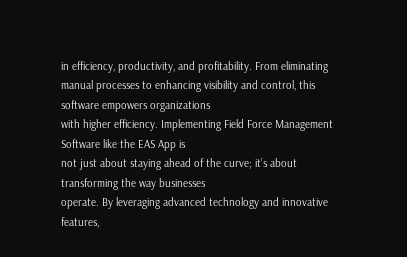in efficiency, productivity, and profitability. From eliminating
manual processes to enhancing visibility and control, this software empowers organizations
with higher efficiency. Implementing Field Force Management Software like the EAS App is
not just about staying ahead of the curve; it’s about transforming the way businesses
operate. By leveraging advanced technology and innovative features,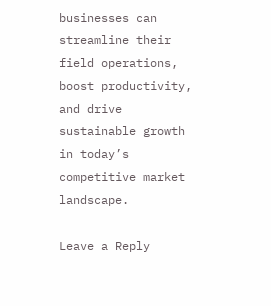businesses can
streamline their field operations, boost productivity, and drive sustainable growth in today’s
competitive market landscape.

Leave a Reply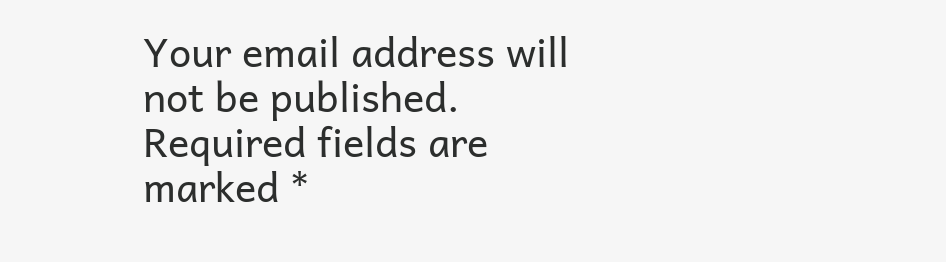Your email address will not be published. Required fields are marked *